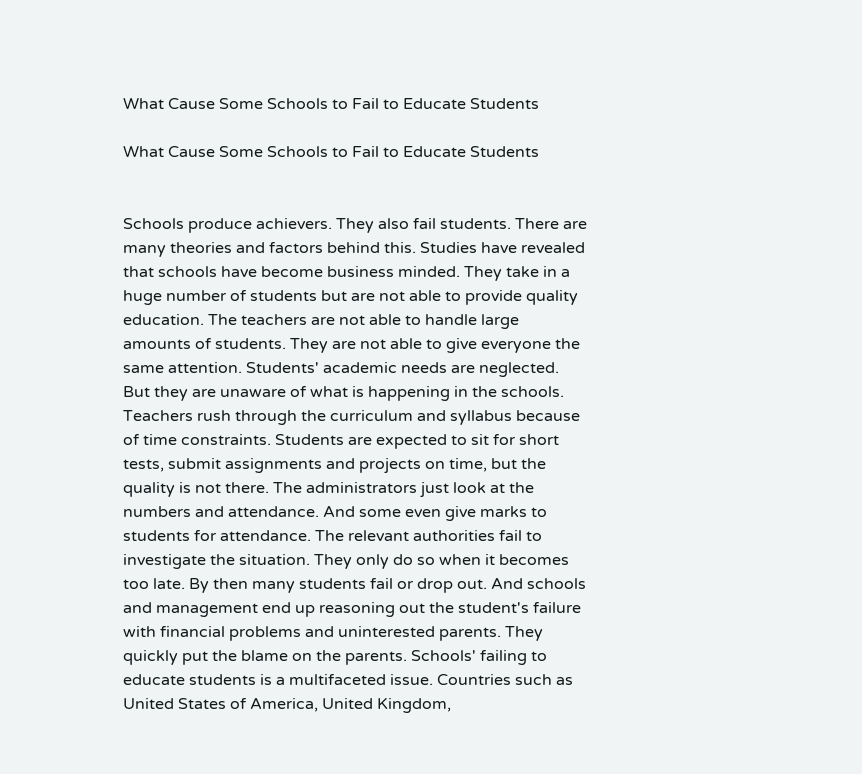What Cause Some Schools to Fail to Educate Students

What Cause Some Schools to Fail to Educate Students


Schools produce achievers. They also fail students. There are many theories and factors behind this. Studies have revealed that schools have become business minded. They take in a huge number of students but are not able to provide quality education. The teachers are not able to handle large amounts of students. They are not able to give everyone the same attention. Students' academic needs are neglected. But they are unaware of what is happening in the schools. Teachers rush through the curriculum and syllabus because of time constraints. Students are expected to sit for short tests, submit assignments and projects on time, but the quality is not there. The administrators just look at the numbers and attendance. And some even give marks to students for attendance. The relevant authorities fail to investigate the situation. They only do so when it becomes too late. By then many students fail or drop out. And schools and management end up reasoning out the student's failure with financial problems and uninterested parents. They quickly put the blame on the parents. Schools' failing to educate students is a multifaceted issue. Countries such as United States of America, United Kingdom,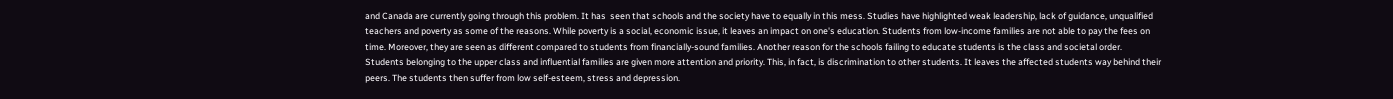and Canada are currently going through this problem. It has  seen that schools and the society have to equally in this mess. Studies have highlighted weak leadership, lack of guidance, unqualified teachers and poverty as some of the reasons. While poverty is a social, economic issue, it leaves an impact on one's education. Students from low-income families are not able to pay the fees on time. Moreover, they are seen as different compared to students from financially-sound families. Another reason for the schools failing to educate students is the class and societal order. Students belonging to the upper class and influential families are given more attention and priority. This, in fact, is discrimination to other students. It leaves the affected students way behind their peers. The students then suffer from low self-esteem, stress and depression.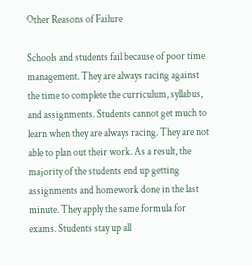Other Reasons of Failure

Schools and students fail because of poor time management. They are always racing against the time to complete the curriculum, syllabus, and assignments. Students cannot get much to learn when they are always racing. They are not able to plan out their work. As a result, the majority of the students end up getting assignments and homework done in the last minute. They apply the same formula for exams. Students stay up all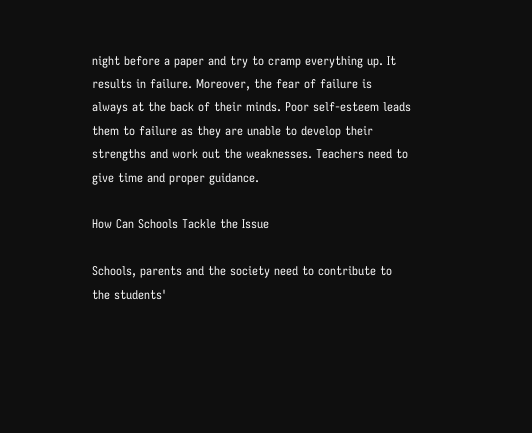night before a paper and try to cramp everything up. It results in failure. Moreover, the fear of failure is always at the back of their minds. Poor self-esteem leads them to failure as they are unable to develop their strengths and work out the weaknesses. Teachers need to give time and proper guidance.

How Can Schools Tackle the Issue

Schools, parents and the society need to contribute to the students'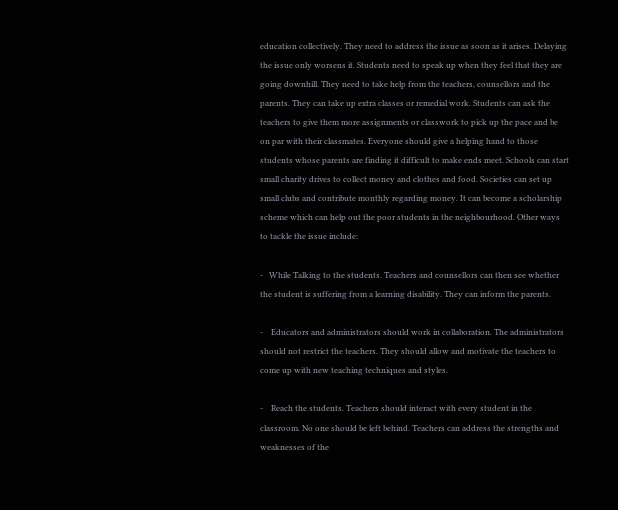education collectively. They need to address the issue as soon as it arises. Delaying the issue only worsens it. Students need to speak up when they feel that they are going downhill. They need to take help from the teachers, counsellors and the parents. They can take up extra classes or remedial work. Students can ask the teachers to give them more assignments or classwork to pick up the pace and be on par with their classmates. Everyone should give a helping hand to those students whose parents are finding it difficult to make ends meet. Schools can start small charity drives to collect money and clothes and food. Societies can set up small clubs and contribute monthly regarding money. It can become a scholarship scheme which can help out the poor students in the neighbourhood. Other ways to tackle the issue include:

-   While Talking to the students. Teachers and counsellors can then see whether the student is suffering from a learning disability. They can inform the parents.

-    Educators and administrators should work in collaboration. The administrators should not restrict the teachers. They should allow and motivate the teachers to come up with new teaching techniques and styles.

-    Reach the students. Teachers should interact with every student in the classroom. No one should be left behind. Teachers can address the strengths and weaknesses of the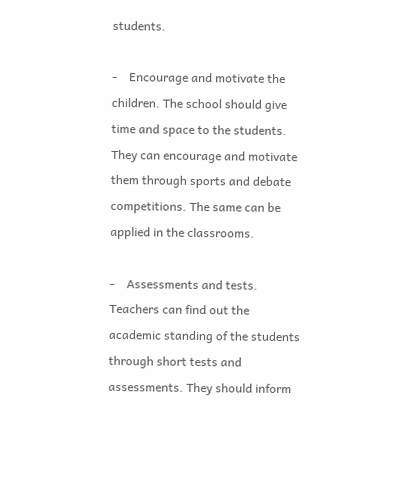students.

-    Encourage and motivate the children. The school should give time and space to the students. They can encourage and motivate them through sports and debate competitions. The same can be applied in the classrooms.

-    Assessments and tests. Teachers can find out the academic standing of the students through short tests and assessments. They should inform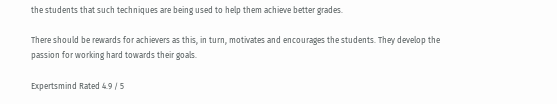the students that such techniques are being used to help them achieve better grades.

There should be rewards for achievers as this, in turn, motivates and encourages the students. They develop the passion for working hard towards their goals.

Expertsmind Rated 4.9 / 5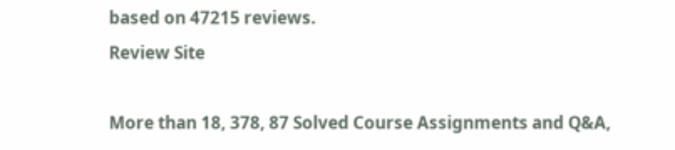based on 47215 reviews.
Review Site

More than 18, 378, 87 Solved Course Assignments and Q&A,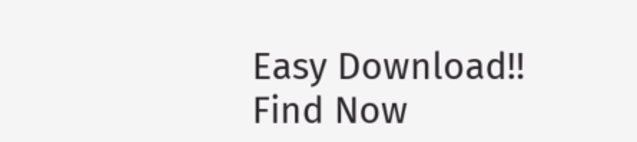Easy Download!! Find Now